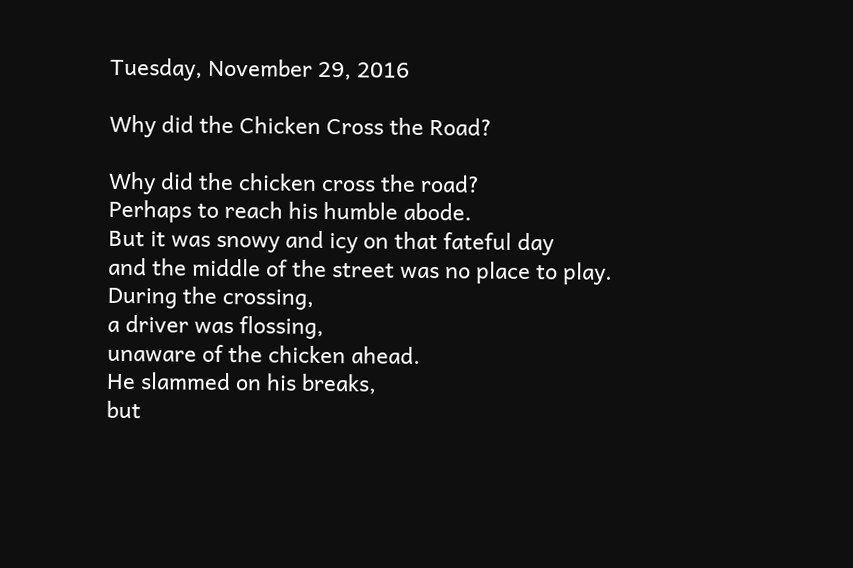Tuesday, November 29, 2016

Why did the Chicken Cross the Road?

Why did the chicken cross the road?
Perhaps to reach his humble abode.
But it was snowy and icy on that fateful day
and the middle of the street was no place to play.
During the crossing,
a driver was flossing,
unaware of the chicken ahead.
He slammed on his breaks,
but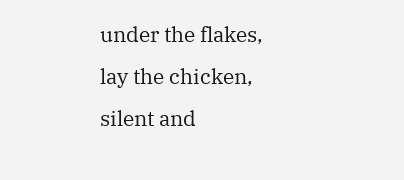under the flakes,
lay the chicken, silent and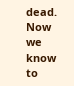dead.
Now we know to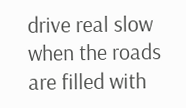drive real slow
when the roads are filled with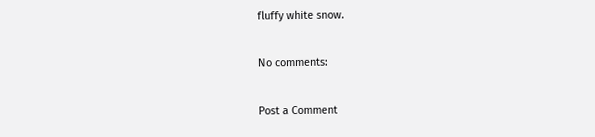fluffy white snow.

No comments:

Post a Comment